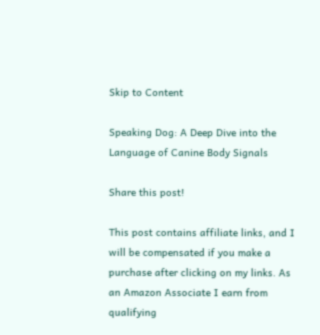Skip to Content

Speaking Dog: A Deep Dive into the Language of Canine Body Signals

Share this post!

This post contains affiliate links, and I will be compensated if you make a purchase after clicking on my links. As an Amazon Associate I earn from qualifying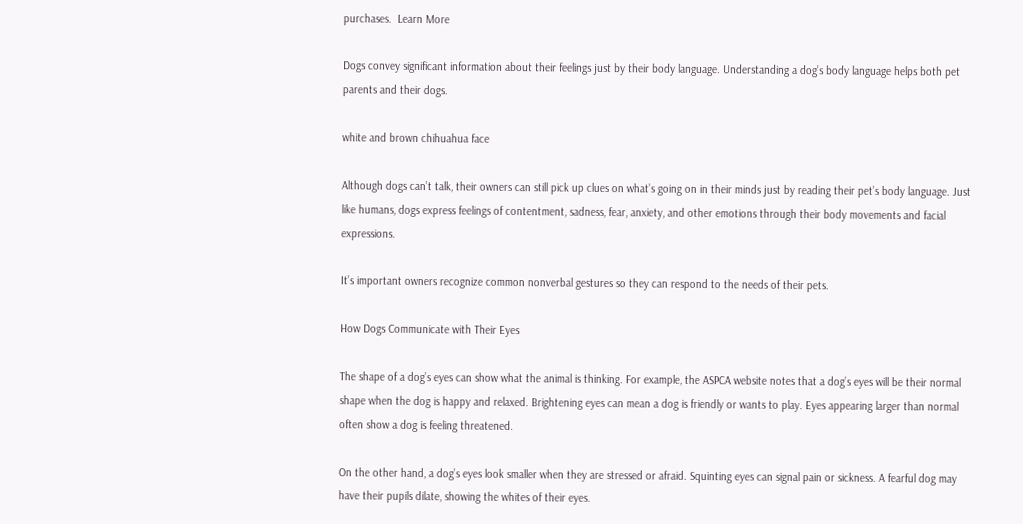purchases.  Learn More

Dogs convey significant information about their feelings just by their body language. Understanding a dog’s body language helps both pet parents and their dogs.

white and brown chihuahua face

Although dogs can’t talk, their owners can still pick up clues on what’s going on in their minds just by reading their pet’s body language. Just like humans, dogs express feelings of contentment, sadness, fear, anxiety, and other emotions through their body movements and facial expressions.

It’s important owners recognize common nonverbal gestures so they can respond to the needs of their pets.

How Dogs Communicate with Their Eyes

The shape of a dog’s eyes can show what the animal is thinking. For example, the ASPCA website notes that a dog’s eyes will be their normal shape when the dog is happy and relaxed. Brightening eyes can mean a dog is friendly or wants to play. Eyes appearing larger than normal often show a dog is feeling threatened.

On the other hand, a dog’s eyes look smaller when they are stressed or afraid. Squinting eyes can signal pain or sickness. A fearful dog may have their pupils dilate, showing the whites of their eyes.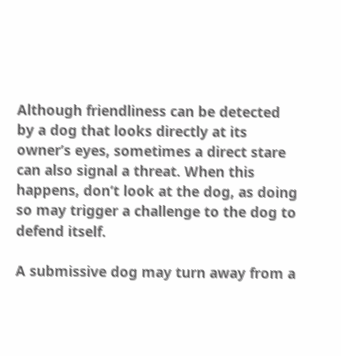Although friendliness can be detected by a dog that looks directly at its owner’s eyes, sometimes a direct stare can also signal a threat. When this happens, don’t look at the dog, as doing so may trigger a challenge to the dog to defend itself.

A submissive dog may turn away from a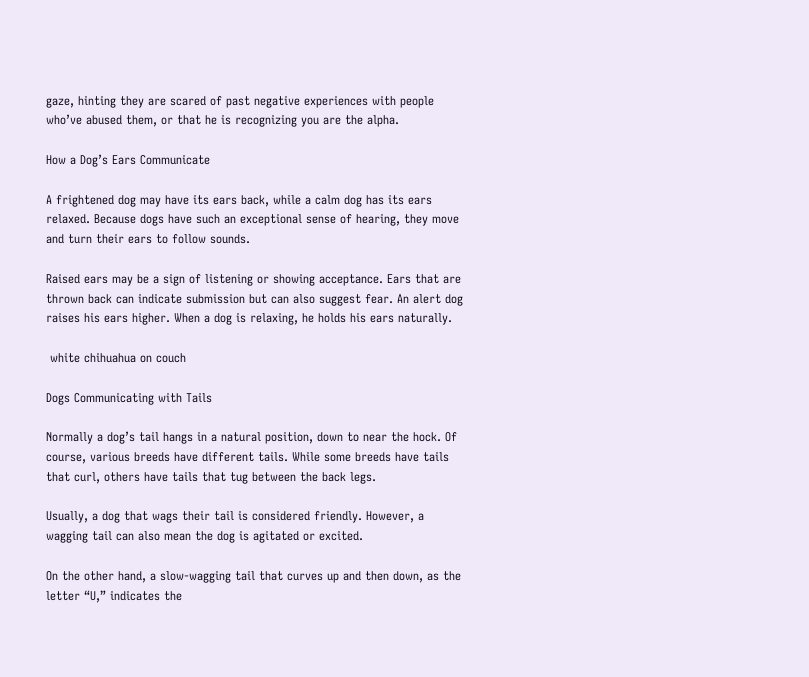gaze, hinting they are scared of past negative experiences with people who’ve abused them, or that he is recognizing you are the alpha.

How a Dog’s Ears Communicate

A frightened dog may have its ears back, while a calm dog has its ears relaxed. Because dogs have such an exceptional sense of hearing, they move and turn their ears to follow sounds.

Raised ears may be a sign of listening or showing acceptance. Ears that are thrown back can indicate submission but can also suggest fear. An alert dog raises his ears higher. When a dog is relaxing, he holds his ears naturally.

 white chihuahua on couch

Dogs Communicating with Tails

Normally a dog’s tail hangs in a natural position, down to near the hock. Of course, various breeds have different tails. While some breeds have tails that curl, others have tails that tug between the back legs.

Usually, a dog that wags their tail is considered friendly. However, a wagging tail can also mean the dog is agitated or excited.

On the other hand, a slow-wagging tail that curves up and then down, as the letter “U,” indicates the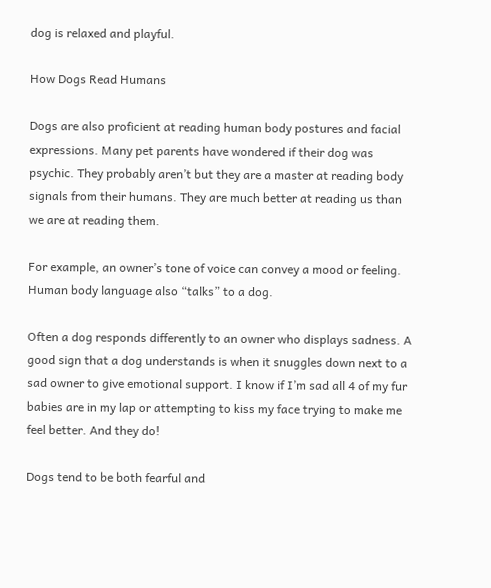dog is relaxed and playful.

How Dogs Read Humans

Dogs are also proficient at reading human body postures and facial expressions. Many pet parents have wondered if their dog was psychic. They probably aren’t but they are a master at reading body signals from their humans. They are much better at reading us than we are at reading them.

For example, an owner’s tone of voice can convey a mood or feeling. Human body language also “talks” to a dog.

Often a dog responds differently to an owner who displays sadness. A good sign that a dog understands is when it snuggles down next to a sad owner to give emotional support. I know if I’m sad all 4 of my fur babies are in my lap or attempting to kiss my face trying to make me feel better. And they do!

Dogs tend to be both fearful and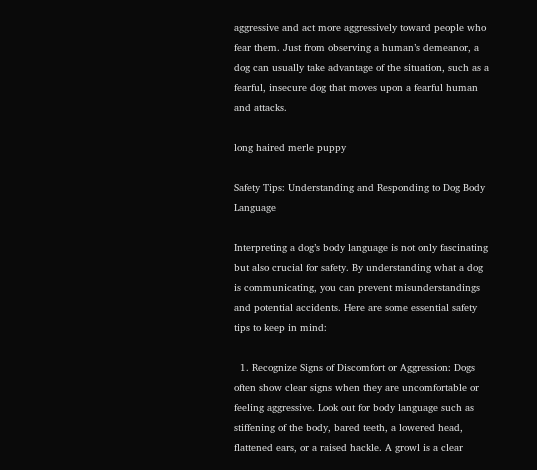aggressive and act more aggressively toward people who fear them. Just from observing a human’s demeanor, a dog can usually take advantage of the situation, such as a fearful, insecure dog that moves upon a fearful human and attacks.

long haired merle puppy

Safety Tips: Understanding and Responding to Dog Body Language

Interpreting a dog’s body language is not only fascinating but also crucial for safety. By understanding what a dog is communicating, you can prevent misunderstandings and potential accidents. Here are some essential safety tips to keep in mind:

  1. Recognize Signs of Discomfort or Aggression: Dogs often show clear signs when they are uncomfortable or feeling aggressive. Look out for body language such as stiffening of the body, bared teeth, a lowered head, flattened ears, or a raised hackle. A growl is a clear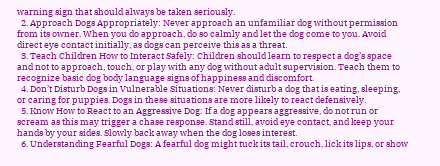warning sign that should always be taken seriously.
  2. Approach Dogs Appropriately: Never approach an unfamiliar dog without permission from its owner. When you do approach, do so calmly and let the dog come to you. Avoid direct eye contact initially, as dogs can perceive this as a threat.
  3. Teach Children How to Interact Safely: Children should learn to respect a dog’s space and not to approach, touch, or play with any dog without adult supervision. Teach them to recognize basic dog body language signs of happiness and discomfort.
  4. Don’t Disturb Dogs in Vulnerable Situations: Never disturb a dog that is eating, sleeping, or caring for puppies. Dogs in these situations are more likely to react defensively.
  5. Know How to React to an Aggressive Dog: If a dog appears aggressive, do not run or scream as this may trigger a chase response. Stand still, avoid eye contact, and keep your hands by your sides. Slowly back away when the dog loses interest.
  6. Understanding Fearful Dogs: A fearful dog might tuck its tail, crouch, lick its lips, or show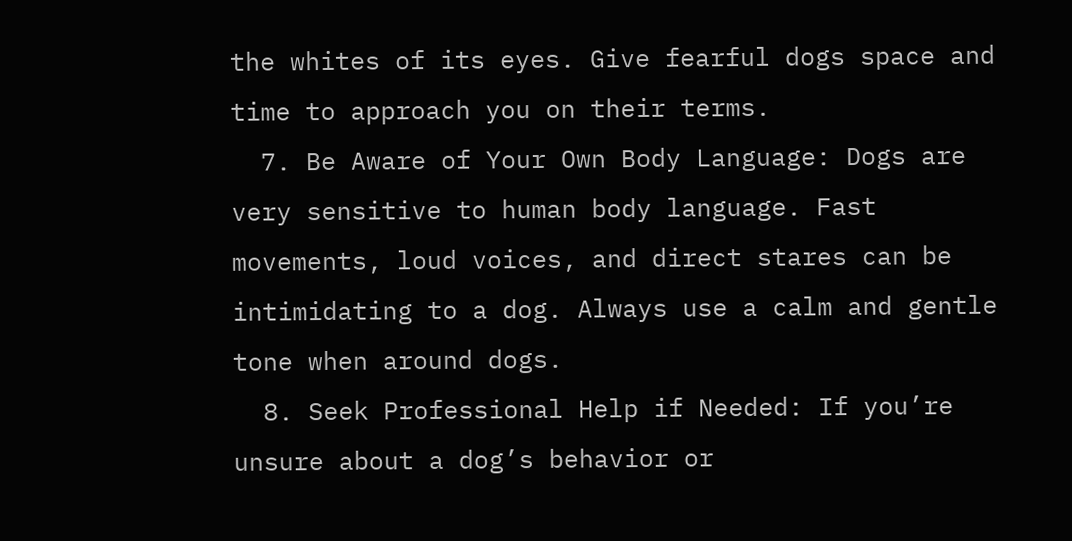the whites of its eyes. Give fearful dogs space and time to approach you on their terms.
  7. Be Aware of Your Own Body Language: Dogs are very sensitive to human body language. Fast movements, loud voices, and direct stares can be intimidating to a dog. Always use a calm and gentle tone when around dogs.
  8. Seek Professional Help if Needed: If you’re unsure about a dog’s behavior or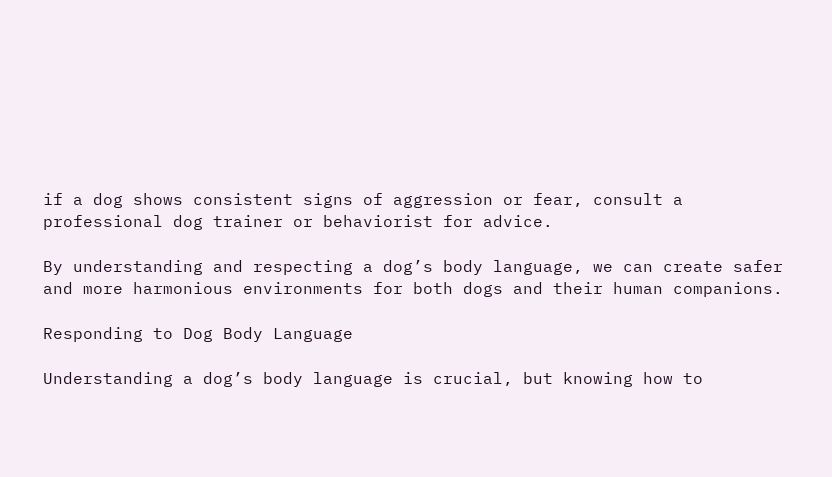if a dog shows consistent signs of aggression or fear, consult a professional dog trainer or behaviorist for advice.

By understanding and respecting a dog’s body language, we can create safer and more harmonious environments for both dogs and their human companions.

Responding to Dog Body Language

Understanding a dog’s body language is crucial, but knowing how to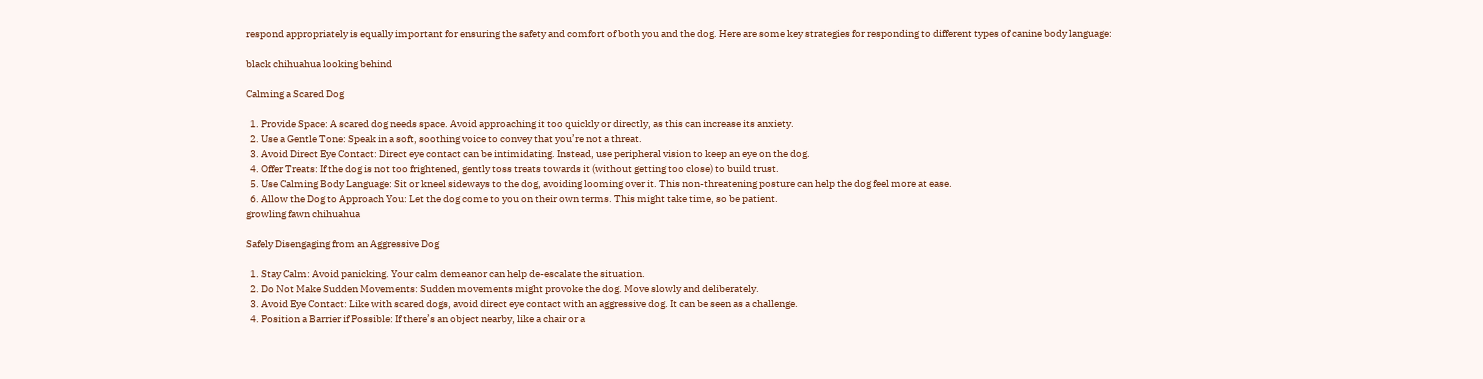respond appropriately is equally important for ensuring the safety and comfort of both you and the dog. Here are some key strategies for responding to different types of canine body language:

black chihuahua looking behind

Calming a Scared Dog

  1. Provide Space: A scared dog needs space. Avoid approaching it too quickly or directly, as this can increase its anxiety.
  2. Use a Gentle Tone: Speak in a soft, soothing voice to convey that you’re not a threat.
  3. Avoid Direct Eye Contact: Direct eye contact can be intimidating. Instead, use peripheral vision to keep an eye on the dog.
  4. Offer Treats: If the dog is not too frightened, gently toss treats towards it (without getting too close) to build trust.
  5. Use Calming Body Language: Sit or kneel sideways to the dog, avoiding looming over it. This non-threatening posture can help the dog feel more at ease.
  6. Allow the Dog to Approach You: Let the dog come to you on their own terms. This might take time, so be patient.
growling fawn chihuahua

Safely Disengaging from an Aggressive Dog

  1. Stay Calm: Avoid panicking. Your calm demeanor can help de-escalate the situation.
  2. Do Not Make Sudden Movements: Sudden movements might provoke the dog. Move slowly and deliberately.
  3. Avoid Eye Contact: Like with scared dogs, avoid direct eye contact with an aggressive dog. It can be seen as a challenge.
  4. Position a Barrier if Possible: If there’s an object nearby, like a chair or a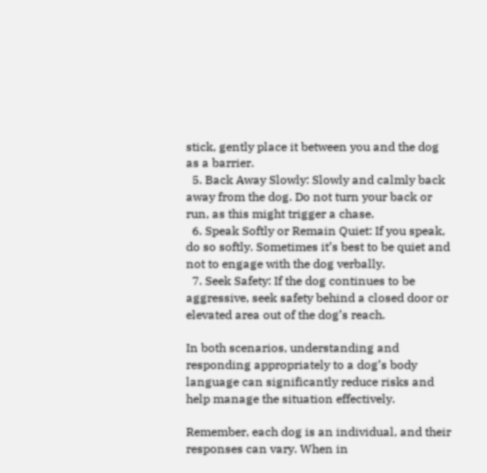stick, gently place it between you and the dog as a barrier.
  5. Back Away Slowly: Slowly and calmly back away from the dog. Do not turn your back or run, as this might trigger a chase.
  6. Speak Softly or Remain Quiet: If you speak, do so softly. Sometimes it’s best to be quiet and not to engage with the dog verbally.
  7. Seek Safety: If the dog continues to be aggressive, seek safety behind a closed door or elevated area out of the dog’s reach.

In both scenarios, understanding and responding appropriately to a dog’s body language can significantly reduce risks and help manage the situation effectively.

Remember, each dog is an individual, and their responses can vary. When in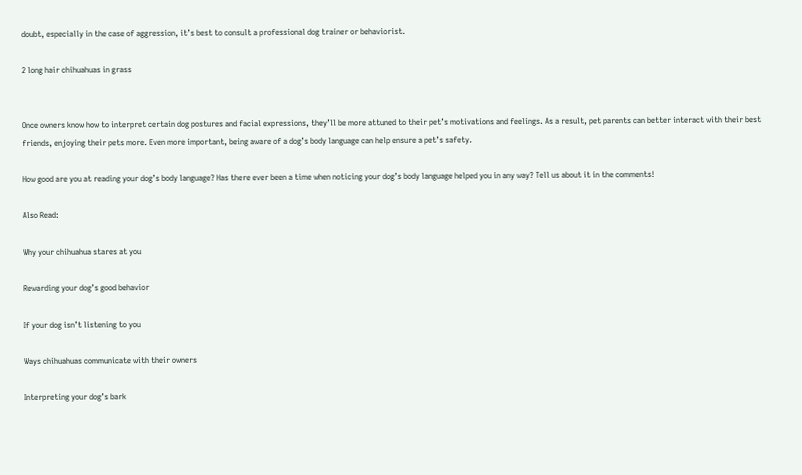doubt, especially in the case of aggression, it’s best to consult a professional dog trainer or behaviorist.

2 long hair chihuahuas in grass


Once owners know how to interpret certain dog postures and facial expressions, they’ll be more attuned to their pet’s motivations and feelings. As a result, pet parents can better interact with their best friends, enjoying their pets more. Even more important, being aware of a dog’s body language can help ensure a pet’s safety.

How good are you at reading your dog’s body language? Has there ever been a time when noticing your dog’s body language helped you in any way? Tell us about it in the comments!

Also Read:

Why your chihuahua stares at you

Rewarding your dog’s good behavior

If your dog isn’t listening to you

Ways chihuahuas communicate with their owners

Interpreting your dog’s bark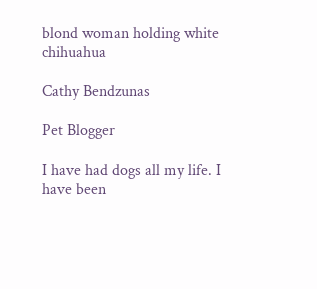blond woman holding white chihuahua

Cathy Bendzunas

Pet Blogger

I have had dogs all my life. I have been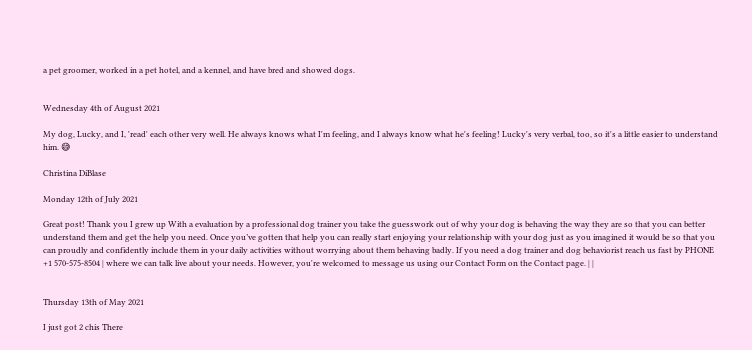a pet groomer, worked in a pet hotel, and a kennel, and have bred and showed dogs.


Wednesday 4th of August 2021

My dog, Lucky, and I, 'read' each other very well. He always knows what I'm feeling, and I always know what he's feeling! Lucky's very verbal, too, so it's a little easier to understand him. 😅

Christina DiBlase

Monday 12th of July 2021

Great post! Thank you I grew up With a evaluation by a professional dog trainer you take the guesswork out of why your dog is behaving the way they are so that you can better understand them and get the help you need. Once you’ve gotten that help you can really start enjoying your relationship with your dog just as you imagined it would be so that you can proudly and confidently include them in your daily activities without worrying about them behaving badly. If you need a dog trainer and dog behaviorist reach us fast by PHONE +1 570-575-8504 | where we can talk live about your needs. However, you're welcomed to message us using our Contact Form on the Contact page. | |


Thursday 13th of May 2021

I just got 2 chis There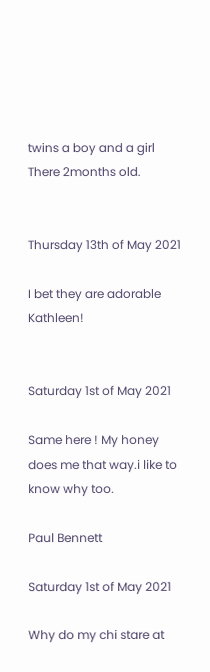twins a boy and a girl There 2months old.


Thursday 13th of May 2021

I bet they are adorable Kathleen!


Saturday 1st of May 2021

Same here ! My honey does me that way.i like to know why too.

Paul Bennett

Saturday 1st of May 2021

Why do my chi stare at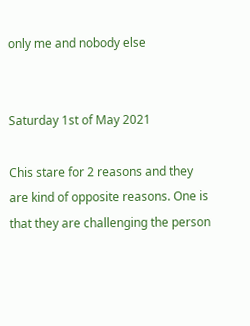only me and nobody else


Saturday 1st of May 2021

Chis stare for 2 reasons and they are kind of opposite reasons. One is that they are challenging the person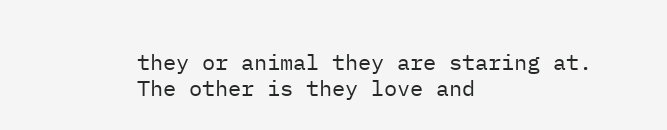they or animal they are staring at. The other is they love and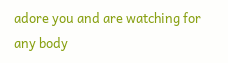adore you and are watching for any body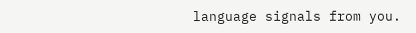language signals from you.